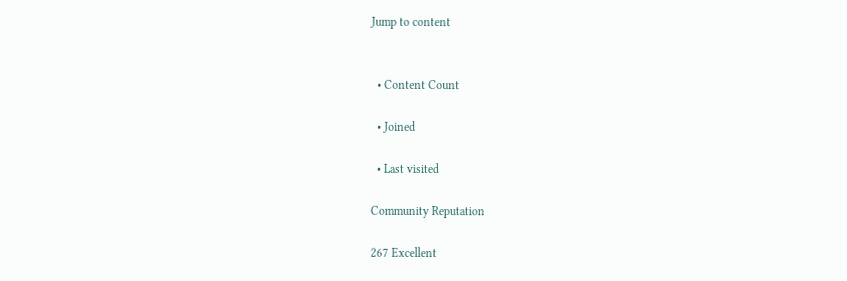Jump to content


  • Content Count

  • Joined

  • Last visited

Community Reputation

267 Excellent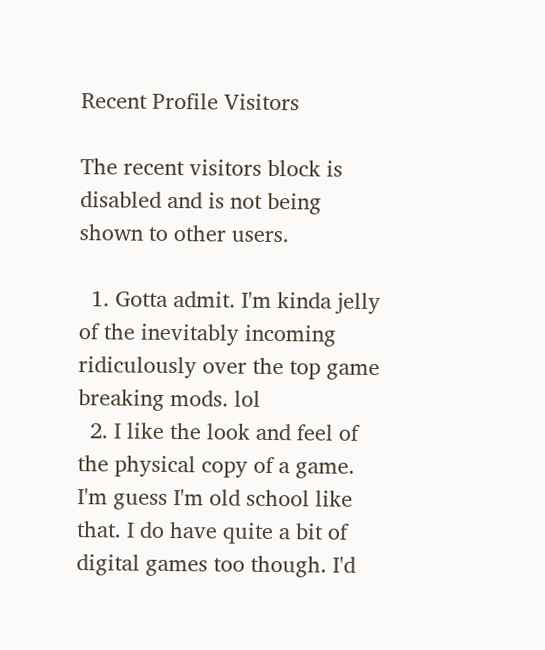Recent Profile Visitors

The recent visitors block is disabled and is not being shown to other users.

  1. Gotta admit. I'm kinda jelly of the inevitably incoming ridiculously over the top game breaking mods. lol
  2. I like the look and feel of the physical copy of a game. I'm guess I'm old school like that. I do have quite a bit of digital games too though. I'd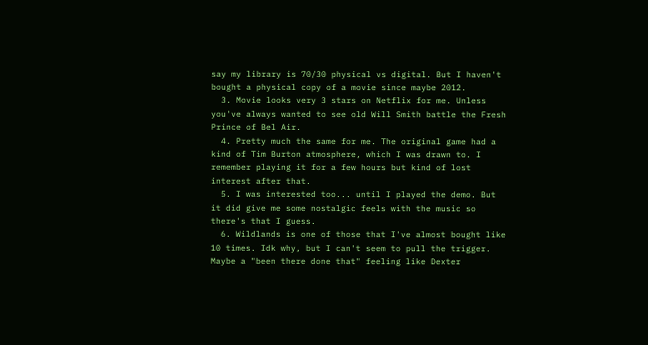say my library is 70/30 physical vs digital. But I haven't bought a physical copy of a movie since maybe 2012.
  3. Movie looks very 3 stars on Netflix for me. Unless you've always wanted to see old Will Smith battle the Fresh Prince of Bel Air.
  4. Pretty much the same for me. The original game had a kind of Tim Burton atmosphere, which I was drawn to. I remember playing it for a few hours but kind of lost interest after that.
  5. I was interested too... until I played the demo. But it did give me some nostalgic feels with the music so there's that I guess.
  6. Wildlands is one of those that I've almost bought like 10 times. Idk why, but I can't seem to pull the trigger. Maybe a "been there done that" feeling like Dexter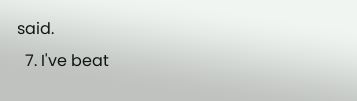said.
  7. I've beat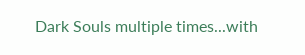Dark Souls multiple times...with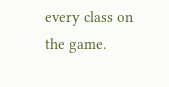every class on the game.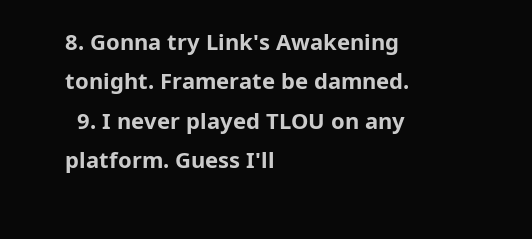8. Gonna try Link's Awakening tonight. Framerate be damned.
  9. I never played TLOU on any platform. Guess I'll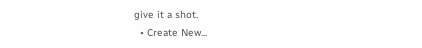give it a shot.
  • Create New...